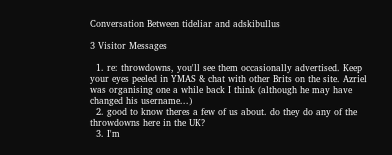Conversation Between tideliar and adskibullus

3 Visitor Messages

  1. re: throwdowns, you'll see them occasionally advertised. Keep your eyes peeled in YMAS & chat with other Brits on the site. Azriel was organising one a while back I think (although he may have changed his username...)
  2. good to know theres a few of us about. do they do any of the throwdowns here in the UK?
  3. I'm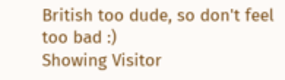British too dude, so don't feel too bad :)
Showing Visitor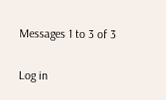Messages 1 to 3 of 3

Log in